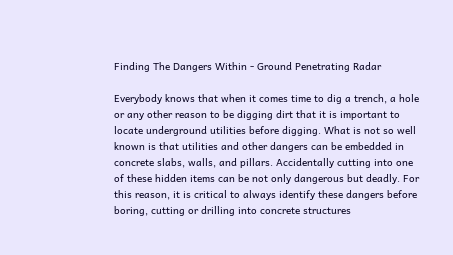Finding The Dangers Within - Ground Penetrating Radar

Everybody knows that when it comes time to dig a trench, a hole or any other reason to be digging dirt that it is important to locate underground utilities before digging. What is not so well known is that utilities and other dangers can be embedded in concrete slabs, walls, and pillars. Accidentally cutting into one of these hidden items can be not only dangerous but deadly. For this reason, it is critical to always identify these dangers before boring, cutting or drilling into concrete structures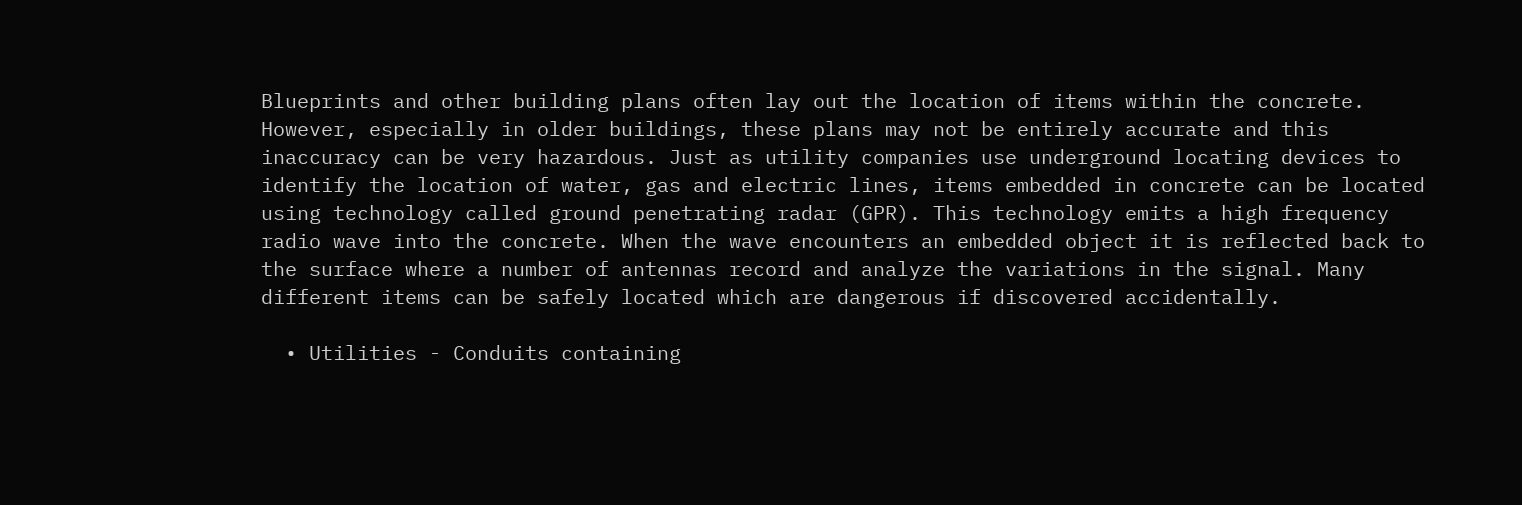Blueprints and other building plans often lay out the location of items within the concrete. However, especially in older buildings, these plans may not be entirely accurate and this inaccuracy can be very hazardous. Just as utility companies use underground locating devices to identify the location of water, gas and electric lines, items embedded in concrete can be located using technology called ground penetrating radar (GPR). This technology emits a high frequency radio wave into the concrete. When the wave encounters an embedded object it is reflected back to the surface where a number of antennas record and analyze the variations in the signal. Many different items can be safely located which are dangerous if discovered accidentally.

  • Utilities - Conduits containing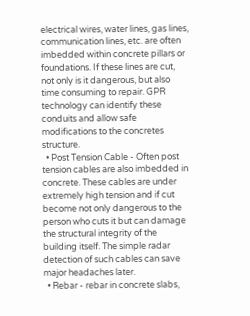electrical wires, water lines, gas lines, communication lines, etc. are often imbedded within concrete pillars or foundations. If these lines are cut, not only is it dangerous, but also time consuming to repair. GPR technology can identify these conduits and allow safe modifications to the concretes structure.
  • Post Tension Cable - Often post tension cables are also imbedded in concrete. These cables are under extremely high tension and if cut become not only dangerous to the person who cuts it but can damage the structural integrity of the building itself. The simple radar detection of such cables can save major headaches later.
  • Rebar - rebar in concrete slabs,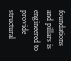foundations and pillars is engineered to provide structural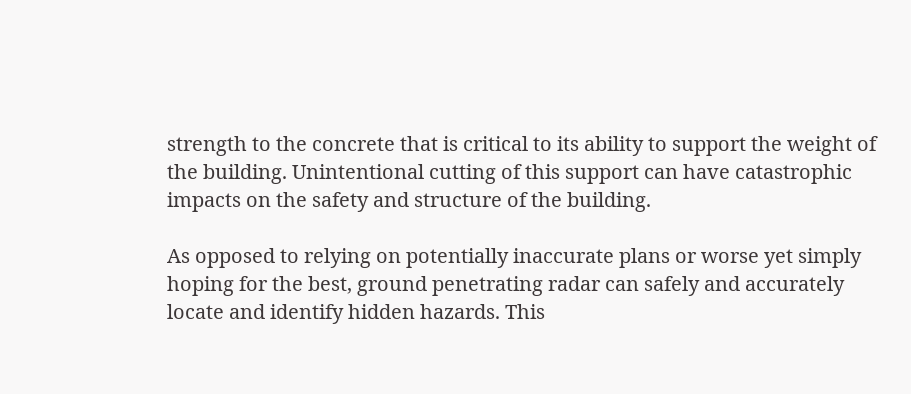strength to the concrete that is critical to its ability to support the weight of the building. Unintentional cutting of this support can have catastrophic impacts on the safety and structure of the building.

As opposed to relying on potentially inaccurate plans or worse yet simply hoping for the best, ground penetrating radar can safely and accurately locate and identify hidden hazards. This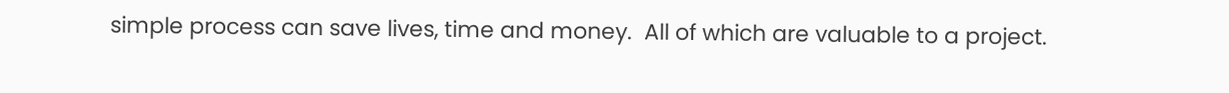simple process can save lives, time and money.  All of which are valuable to a project.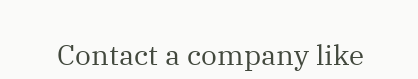Contact a company like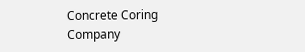Concrete Coring Company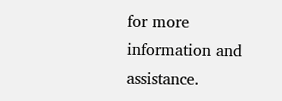for more information and assistance.